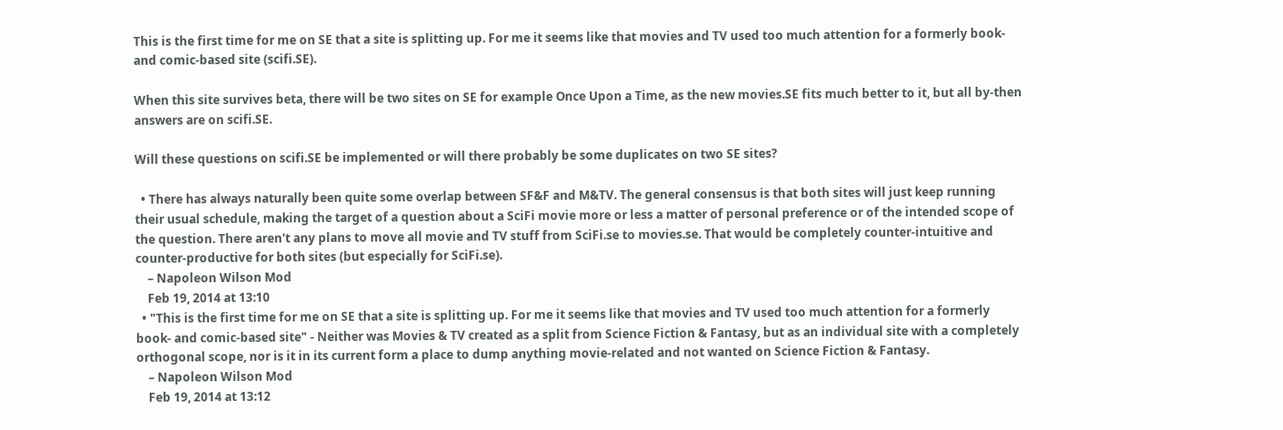This is the first time for me on SE that a site is splitting up. For me it seems like that movies and TV used too much attention for a formerly book- and comic-based site (scifi.SE).

When this site survives beta, there will be two sites on SE for example Once Upon a Time, as the new movies.SE fits much better to it, but all by-then answers are on scifi.SE.

Will these questions on scifi.SE be implemented or will there probably be some duplicates on two SE sites?

  • There has always naturally been quite some overlap between SF&F and M&TV. The general consensus is that both sites will just keep running their usual schedule, making the target of a question about a SciFi movie more or less a matter of personal preference or of the intended scope of the question. There aren't any plans to move all movie and TV stuff from SciFi.se to movies.se. That would be completely counter-intuitive and counter-productive for both sites (but especially for SciFi.se).
    – Napoleon Wilson Mod
    Feb 19, 2014 at 13:10
  • "This is the first time for me on SE that a site is splitting up. For me it seems like that movies and TV used too much attention for a formerly book- and comic-based site" - Neither was Movies & TV created as a split from Science Fiction & Fantasy, but as an individual site with a completely orthogonal scope, nor is it in its current form a place to dump anything movie-related and not wanted on Science Fiction & Fantasy.
    – Napoleon Wilson Mod
    Feb 19, 2014 at 13:12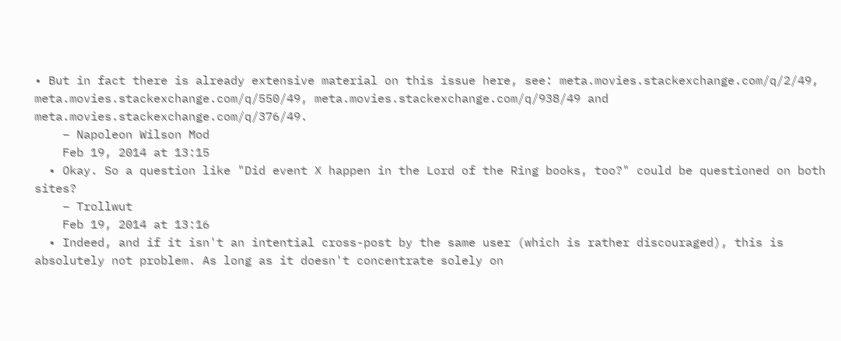• But in fact there is already extensive material on this issue here, see: meta.movies.stackexchange.com/q/2/49, meta.movies.stackexchange.com/q/550/49, meta.movies.stackexchange.com/q/938/49 and meta.movies.stackexchange.com/q/376/49.
    – Napoleon Wilson Mod
    Feb 19, 2014 at 13:15
  • Okay. So a question like "Did event X happen in the Lord of the Ring books, too?" could be questioned on both sites?
    – Trollwut
    Feb 19, 2014 at 13:16
  • Indeed, and if it isn't an intential cross-post by the same user (which is rather discouraged), this is absolutely not problem. As long as it doesn't concentrate solely on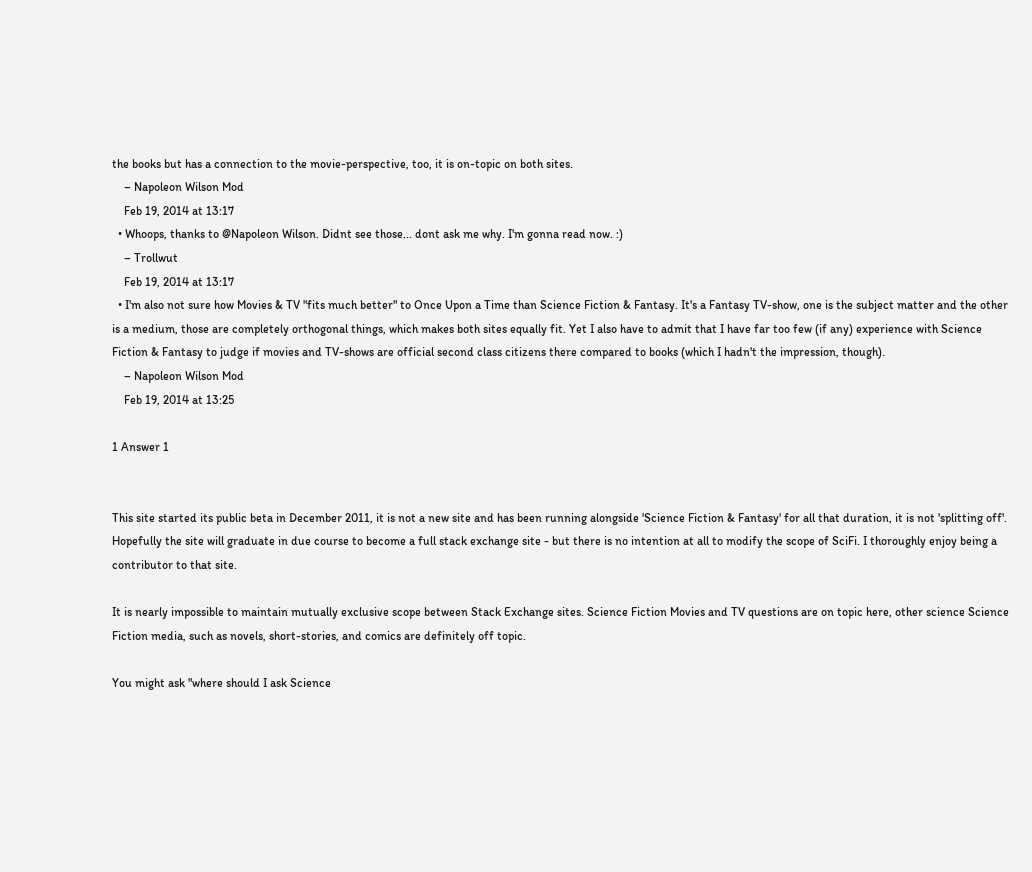the books but has a connection to the movie-perspective, too, it is on-topic on both sites.
    – Napoleon Wilson Mod
    Feb 19, 2014 at 13:17
  • Whoops, thanks to @Napoleon Wilson. Didnt see those... dont ask me why. I'm gonna read now. :)
    – Trollwut
    Feb 19, 2014 at 13:17
  • I'm also not sure how Movies & TV "fits much better" to Once Upon a Time than Science Fiction & Fantasy. It's a Fantasy TV-show, one is the subject matter and the other is a medium, those are completely orthogonal things, which makes both sites equally fit. Yet I also have to admit that I have far too few (if any) experience with Science Fiction & Fantasy to judge if movies and TV-shows are official second class citizens there compared to books (which I hadn't the impression, though).
    – Napoleon Wilson Mod
    Feb 19, 2014 at 13:25

1 Answer 1


This site started its public beta in December 2011, it is not a new site and has been running alongside 'Science Fiction & Fantasy' for all that duration, it is not 'splitting off'. Hopefully the site will graduate in due course to become a full stack exchange site - but there is no intention at all to modify the scope of SciFi. I thoroughly enjoy being a contributor to that site.

It is nearly impossible to maintain mutually exclusive scope between Stack Exchange sites. Science Fiction Movies and TV questions are on topic here, other science Science Fiction media, such as novels, short-stories, and comics are definitely off topic.

You might ask "where should I ask Science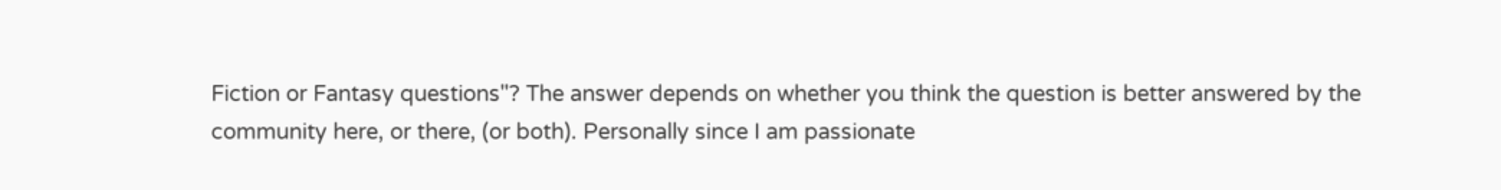Fiction or Fantasy questions"? The answer depends on whether you think the question is better answered by the community here, or there, (or both). Personally since I am passionate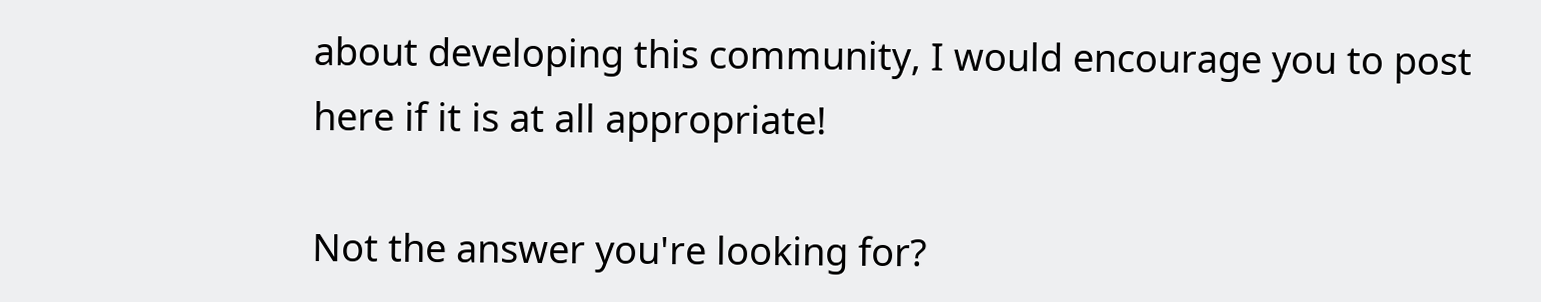about developing this community, I would encourage you to post here if it is at all appropriate!

Not the answer you're looking for?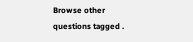Browse other questions tagged .